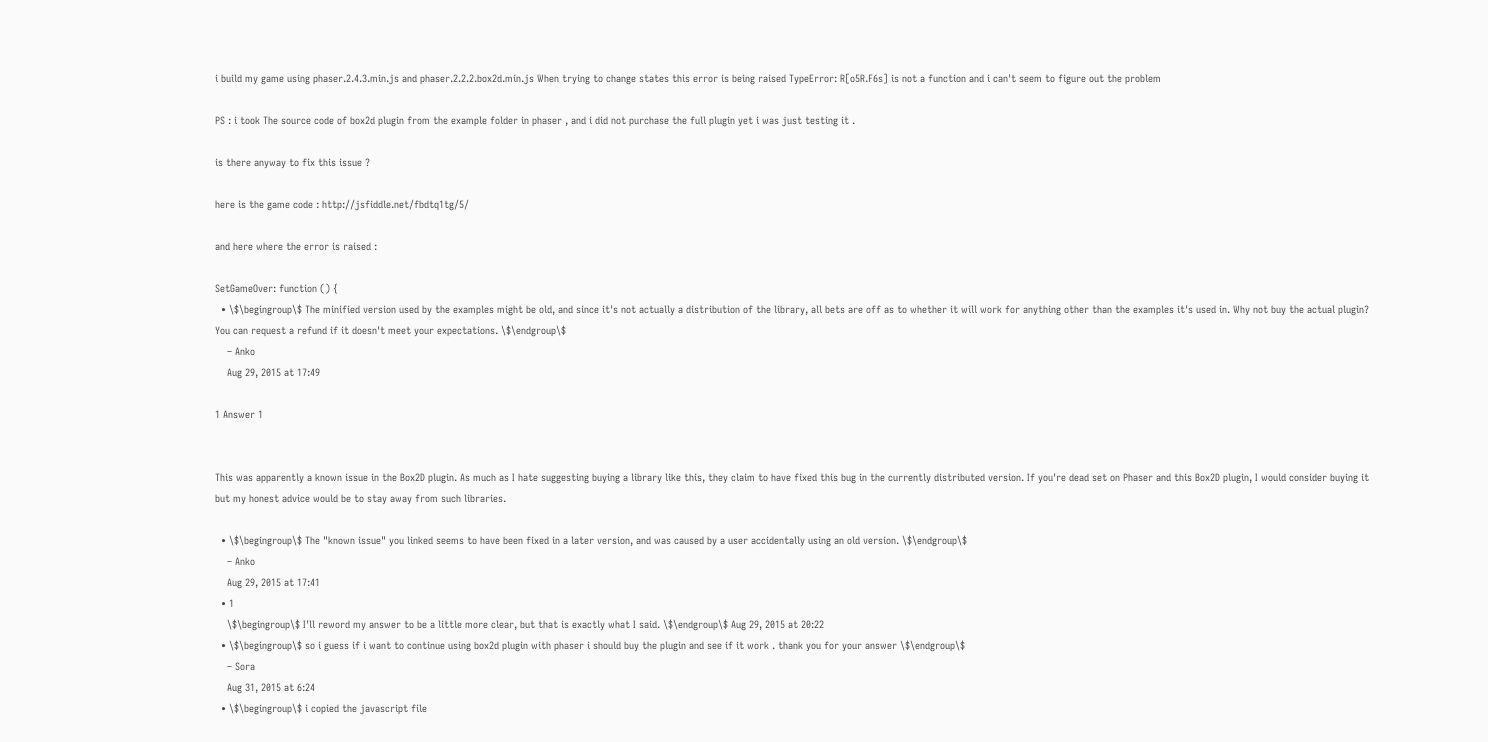i build my game using phaser.2.4.3.min.js and phaser.2.2.2.box2d.min.js When trying to change states this error is being raised TypeError: R[o5R.F6s] is not a function and i can't seem to figure out the problem

PS : i took The source code of box2d plugin from the example folder in phaser , and i did not purchase the full plugin yet i was just testing it .

is there anyway to fix this issue ?

here is the game code : http://jsfiddle.net/fbdtq1tg/5/

and here where the error is raised :

SetGameOver: function () {
  • \$\begingroup\$ The minified version used by the examples might be old, and since it's not actually a distribution of the library, all bets are off as to whether it will work for anything other than the examples it's used in. Why not buy the actual plugin? You can request a refund if it doesn't meet your expectations. \$\endgroup\$
    – Anko
    Aug 29, 2015 at 17:49

1 Answer 1


This was apparently a known issue in the Box2D plugin. As much as I hate suggesting buying a library like this, they claim to have fixed this bug in the currently distributed version. If you're dead set on Phaser and this Box2D plugin, I would consider buying it but my honest advice would be to stay away from such libraries.

  • \$\begingroup\$ The "known issue" you linked seems to have been fixed in a later version, and was caused by a user accidentally using an old version. \$\endgroup\$
    – Anko
    Aug 29, 2015 at 17:41
  • 1
    \$\begingroup\$ I'll reword my answer to be a little more clear, but that is exactly what I said. \$\endgroup\$ Aug 29, 2015 at 20:22
  • \$\begingroup\$ so i guess if i want to continue using box2d plugin with phaser i should buy the plugin and see if it work . thank you for your answer \$\endgroup\$
    – Sora
    Aug 31, 2015 at 6:24
  • \$\begingroup\$ i copied the javascript file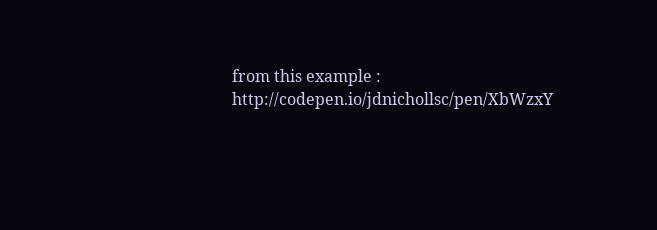from this example : http://codepen.io/jdnichollsc/pen/XbWzxY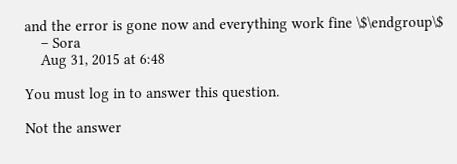and the error is gone now and everything work fine \$\endgroup\$
    – Sora
    Aug 31, 2015 at 6:48

You must log in to answer this question.

Not the answer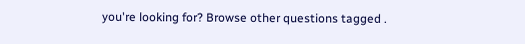you're looking for? Browse other questions tagged .